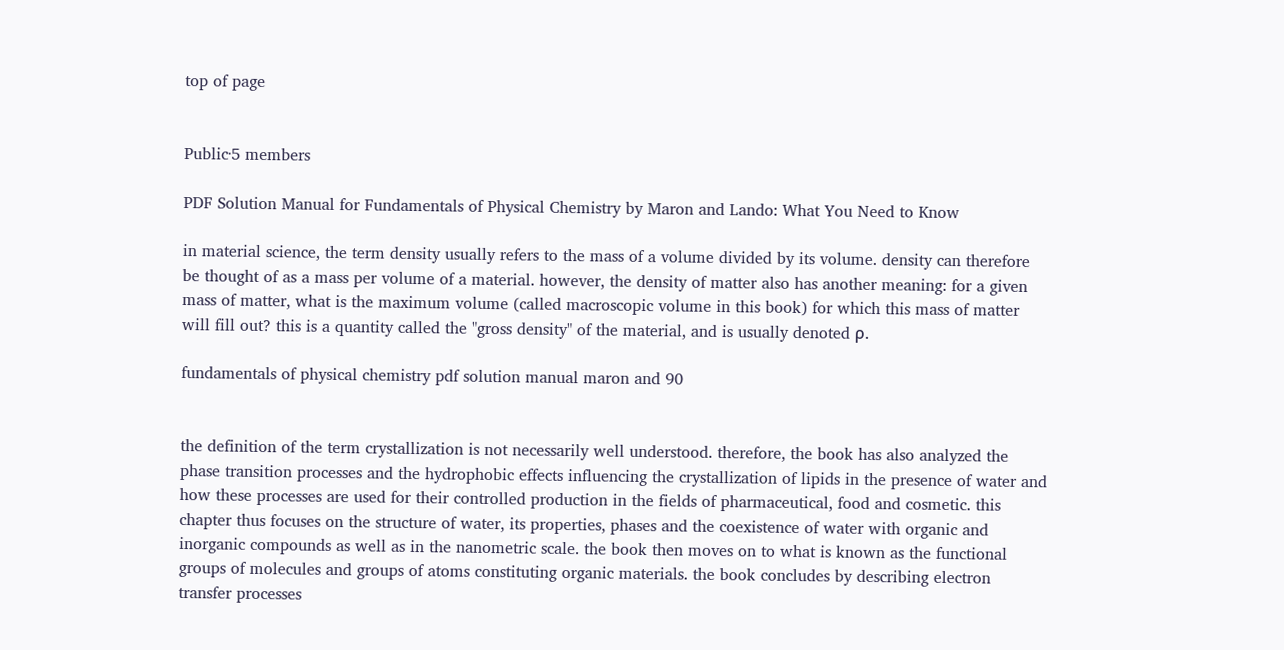top of page


Public·5 members

PDF Solution Manual for Fundamentals of Physical Chemistry by Maron and Lando: What You Need to Know

in material science, the term density usually refers to the mass of a volume divided by its volume. density can therefore be thought of as a mass per volume of a material. however, the density of matter also has another meaning: for a given mass of matter, what is the maximum volume (called macroscopic volume in this book) for which this mass of matter will fill out? this is a quantity called the "gross density" of the material, and is usually denoted ρ.

fundamentals of physical chemistry pdf solution manual maron and 90


the definition of the term crystallization is not necessarily well understood. therefore, the book has also analyzed the phase transition processes and the hydrophobic effects influencing the crystallization of lipids in the presence of water and how these processes are used for their controlled production in the fields of pharmaceutical, food and cosmetic. this chapter thus focuses on the structure of water, its properties, phases and the coexistence of water with organic and inorganic compounds as well as in the nanometric scale. the book then moves on to what is known as the functional groups of molecules and groups of atoms constituting organic materials. the book concludes by describing electron transfer processes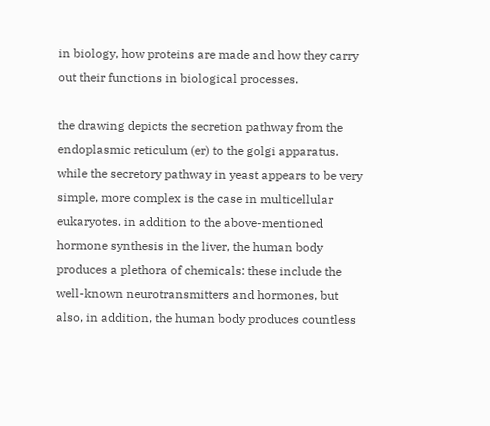in biology, how proteins are made and how they carry out their functions in biological processes.

the drawing depicts the secretion pathway from the endoplasmic reticulum (er) to the golgi apparatus. while the secretory pathway in yeast appears to be very simple, more complex is the case in multicellular eukaryotes. in addition to the above-mentioned hormone synthesis in the liver, the human body produces a plethora of chemicals: these include the well-known neurotransmitters and hormones, but also, in addition, the human body produces countless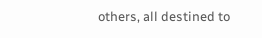others, all destined to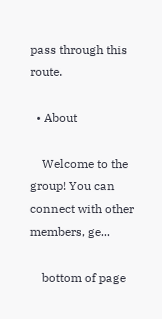pass through this route.

  • About

    Welcome to the group! You can connect with other members, ge...

    bottom of page